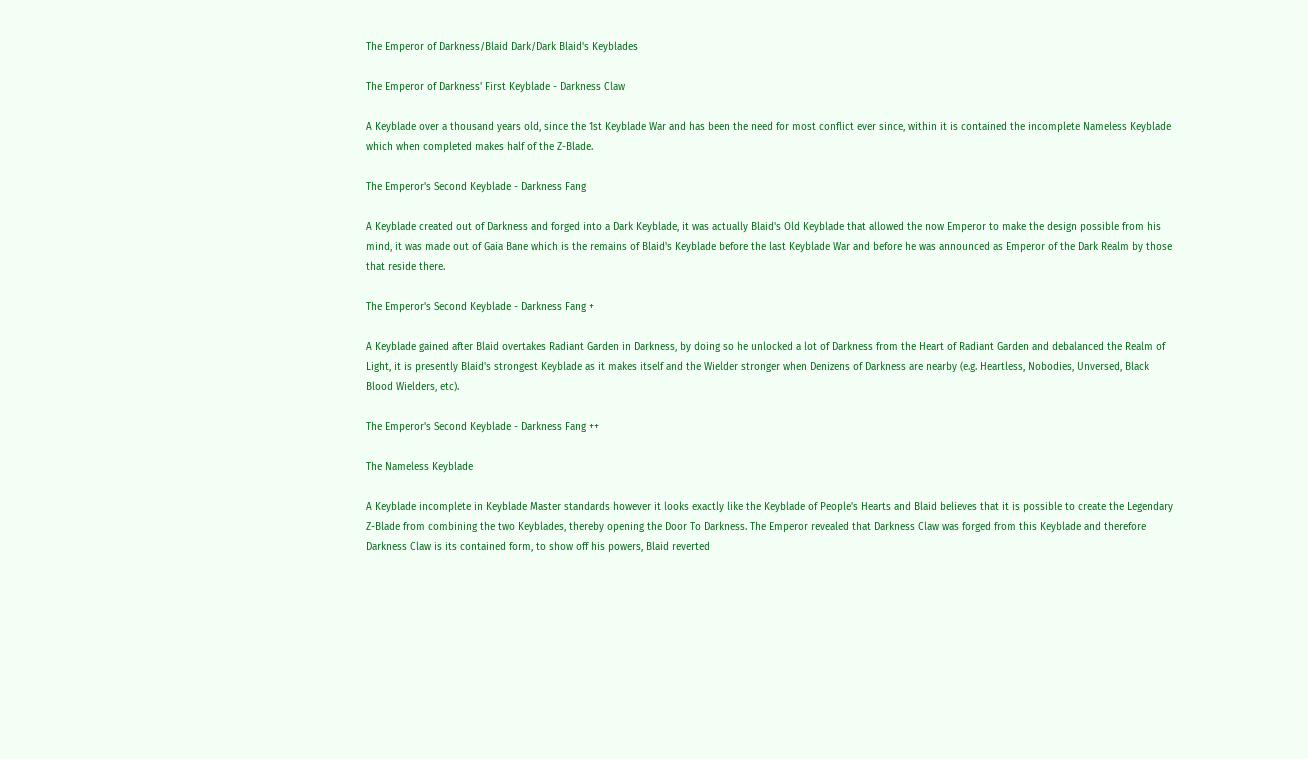The Emperor of Darkness/Blaid Dark/Dark Blaid's Keyblades

The Emperor of Darkness' First Keyblade - Darkness Claw

A Keyblade over a thousand years old, since the 1st Keyblade War and has been the need for most conflict ever since, within it is contained the incomplete Nameless Keyblade which when completed makes half of the Z-Blade.

The Emperor's Second Keyblade - Darkness Fang

A Keyblade created out of Darkness and forged into a Dark Keyblade, it was actually Blaid's Old Keyblade that allowed the now Emperor to make the design possible from his mind, it was made out of Gaia Bane which is the remains of Blaid's Keyblade before the last Keyblade War and before he was announced as Emperor of the Dark Realm by those that reside there.

The Emperor's Second Keyblade - Darkness Fang +

A Keyblade gained after Blaid overtakes Radiant Garden in Darkness, by doing so he unlocked a lot of Darkness from the Heart of Radiant Garden and debalanced the Realm of Light, it is presently Blaid's strongest Keyblade as it makes itself and the Wielder stronger when Denizens of Darkness are nearby (e.g. Heartless, Nobodies, Unversed, Black Blood Wielders, etc).

The Emperor's Second Keyblade - Darkness Fang ++

The Nameless Keyblade

A Keyblade incomplete in Keyblade Master standards however it looks exactly like the Keyblade of People's Hearts and Blaid believes that it is possible to create the Legendary Z-Blade from combining the two Keyblades, thereby opening the Door To Darkness. The Emperor revealed that Darkness Claw was forged from this Keyblade and therefore Darkness Claw is its contained form, to show off his powers, Blaid reverted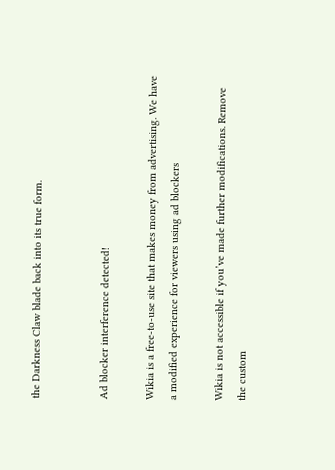the Darkness Claw blade back into its true form.


Ad blocker interference detected!

Wikia is a free-to-use site that makes money from advertising. We have a modified experience for viewers using ad blockers

Wikia is not accessible if you’ve made further modifications. Remove the custom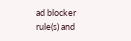ad blocker rule(s) and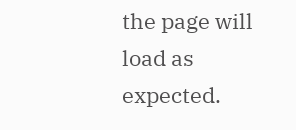the page will load as expected.